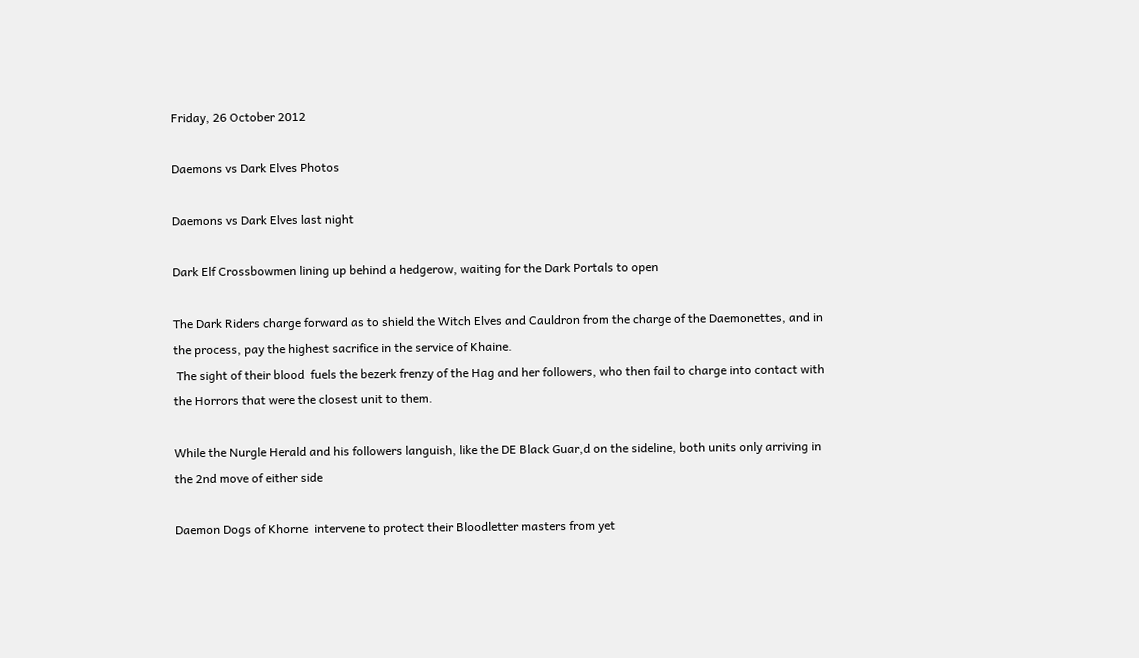Friday, 26 October 2012

Daemons vs Dark Elves Photos

Daemons vs Dark Elves last night

Dark Elf Crossbowmen lining up behind a hedgerow, waiting for the Dark Portals to open

The Dark Riders charge forward as to shield the Witch Elves and Cauldron from the charge of the Daemonettes, and in the process, pay the highest sacrifice in the service of Khaine.
 The sight of their blood  fuels the bezerk frenzy of the Hag and her followers, who then fail to charge into contact with the Horrors that were the closest unit to them.

While the Nurgle Herald and his followers languish, like the DE Black Guar,d on the sideline, both units only arriving in the 2nd move of either side

Daemon Dogs of Khorne  intervene to protect their Bloodletter masters from yet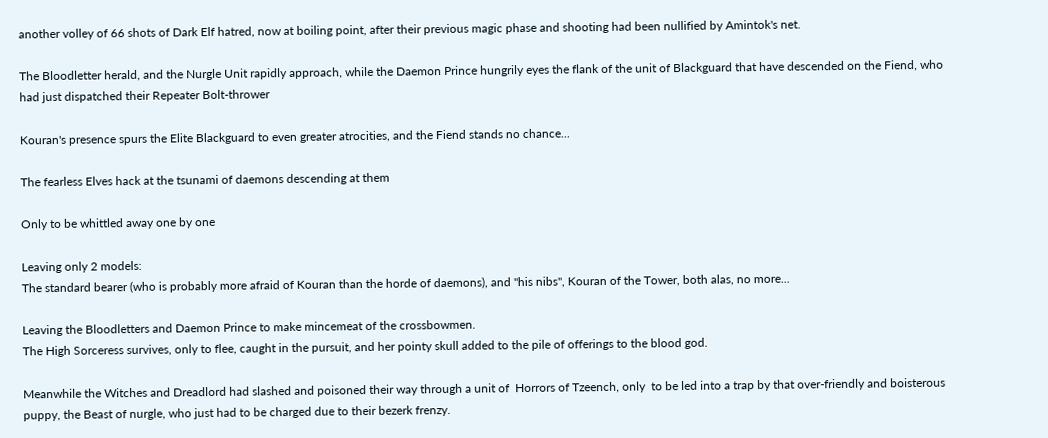another volley of 66 shots of Dark Elf hatred, now at boiling point, after their previous magic phase and shooting had been nullified by Amintok's net.

The Bloodletter herald, and the Nurgle Unit rapidly approach, while the Daemon Prince hungrily eyes the flank of the unit of Blackguard that have descended on the Fiend, who had just dispatched their Repeater Bolt-thrower

Kouran's presence spurs the Elite Blackguard to even greater atrocities, and the Fiend stands no chance...

The fearless Elves hack at the tsunami of daemons descending at them

Only to be whittled away one by one

Leaving only 2 models:
The standard bearer (who is probably more afraid of Kouran than the horde of daemons), and "his nibs", Kouran of the Tower, both alas, no more...

Leaving the Bloodletters and Daemon Prince to make mincemeat of the crossbowmen.
The High Sorceress survives, only to flee, caught in the pursuit, and her pointy skull added to the pile of offerings to the blood god.

Meanwhile the Witches and Dreadlord had slashed and poisoned their way through a unit of  Horrors of Tzeench, only  to be led into a trap by that over-friendly and boisterous puppy, the Beast of nurgle, who just had to be charged due to their bezerk frenzy.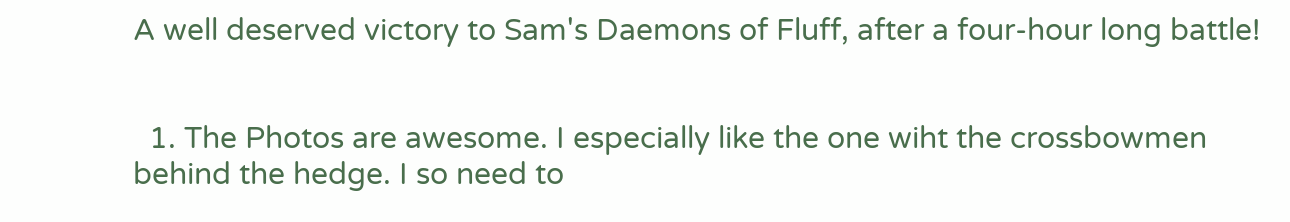A well deserved victory to Sam's Daemons of Fluff, after a four-hour long battle!


  1. The Photos are awesome. I especially like the one wiht the crossbowmen behind the hedge. I so need to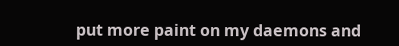put more paint on my daemons and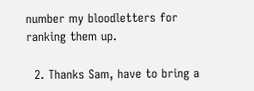number my bloodletters for ranking them up.

  2. Thanks Sam, have to bring a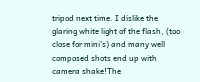tripod next time. I dislike the glaring white light of the flash, (too close for mini's) and many well composed shots end up with camera shake!The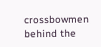crossbowmen behind the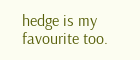hedge is my favourite too.